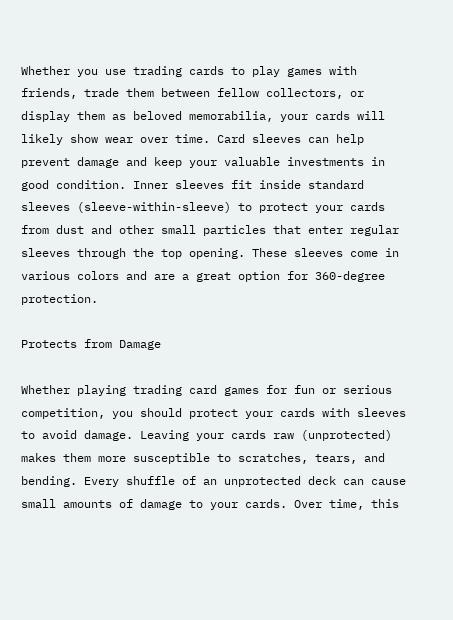Whether you use trading cards to play games with friends, trade them between fellow collectors, or display them as beloved memorabilia, your cards will likely show wear over time. Card sleeves can help prevent damage and keep your valuable investments in good condition. Inner sleeves fit inside standard sleeves (sleeve-within-sleeve) to protect your cards from dust and other small particles that enter regular sleeves through the top opening. These sleeves come in various colors and are a great option for 360-degree protection.

Protects from Damage

Whether playing trading card games for fun or serious competition, you should protect your cards with sleeves to avoid damage. Leaving your cards raw (unprotected) makes them more susceptible to scratches, tears, and bending. Every shuffle of an unprotected deck can cause small amounts of damage to your cards. Over time, this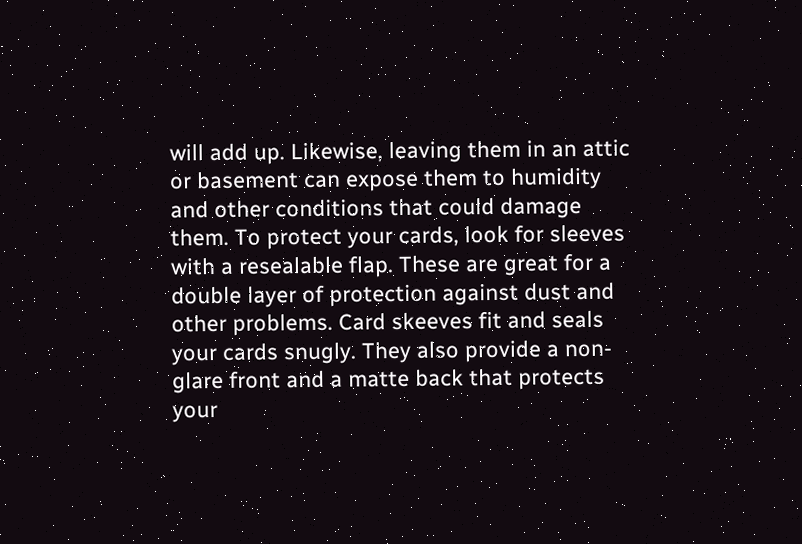will add up. Likewise, leaving them in an attic or basement can expose them to humidity and other conditions that could damage them. To protect your cards, look for sleeves with a resealable flap. These are great for a double layer of protection against dust and other problems. Card skeeves fit and seals your cards snugly. They also provide a non-glare front and a matte back that protects your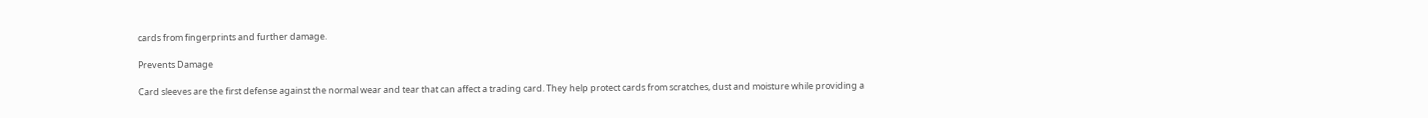cards from fingerprints and further damage.

Prevents Damage

Card sleeves are the first defense against the normal wear and tear that can affect a trading card. They help protect cards from scratches, dust and moisture while providing a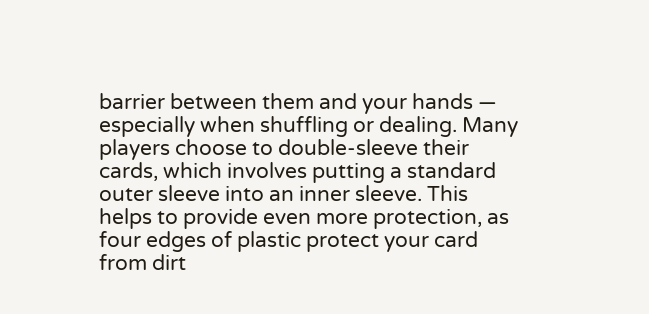barrier between them and your hands — especially when shuffling or dealing. Many players choose to double-sleeve their cards, which involves putting a standard outer sleeve into an inner sleeve. This helps to provide even more protection, as four edges of plastic protect your card from dirt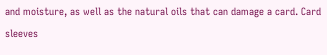and moisture, as well as the natural oils that can damage a card. Card sleeves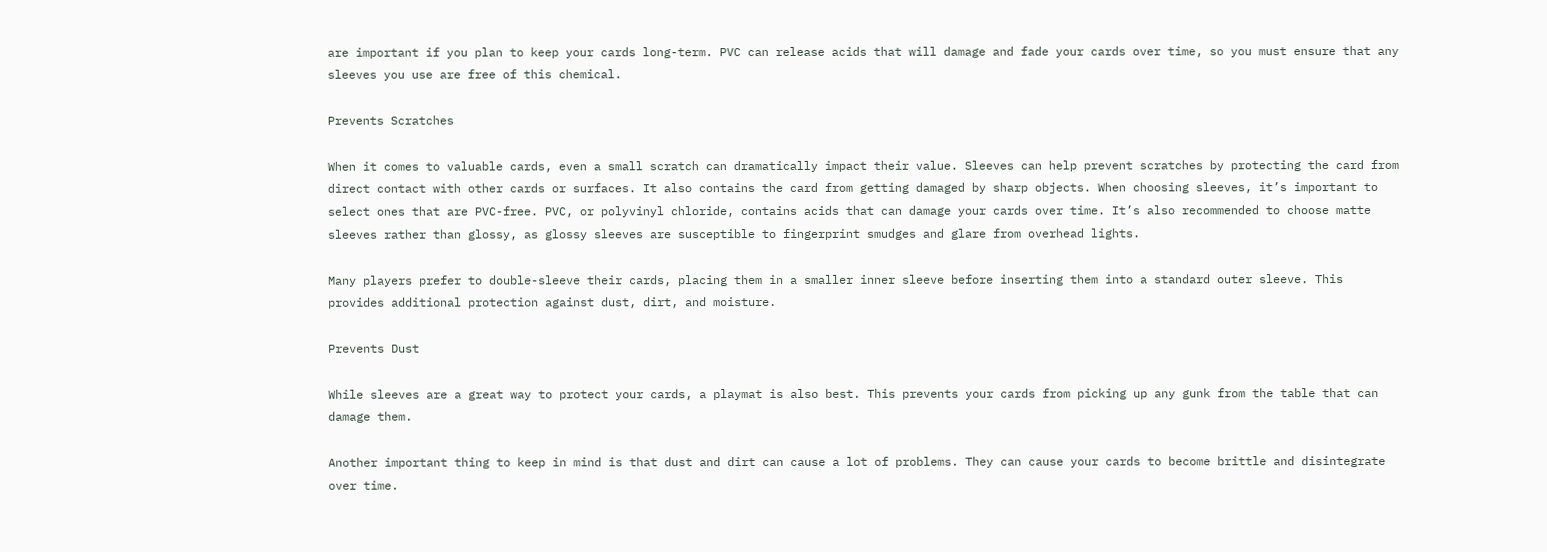are important if you plan to keep your cards long-term. PVC can release acids that will damage and fade your cards over time, so you must ensure that any sleeves you use are free of this chemical.

Prevents Scratches

When it comes to valuable cards, even a small scratch can dramatically impact their value. Sleeves can help prevent scratches by protecting the card from direct contact with other cards or surfaces. It also contains the card from getting damaged by sharp objects. When choosing sleeves, it’s important to select ones that are PVC-free. PVC, or polyvinyl chloride, contains acids that can damage your cards over time. It’s also recommended to choose matte sleeves rather than glossy, as glossy sleeves are susceptible to fingerprint smudges and glare from overhead lights.

Many players prefer to double-sleeve their cards, placing them in a smaller inner sleeve before inserting them into a standard outer sleeve. This provides additional protection against dust, dirt, and moisture.

Prevents Dust

While sleeves are a great way to protect your cards, a playmat is also best. This prevents your cards from picking up any gunk from the table that can damage them.

Another important thing to keep in mind is that dust and dirt can cause a lot of problems. They can cause your cards to become brittle and disintegrate over time.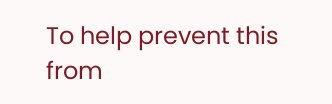To help prevent this from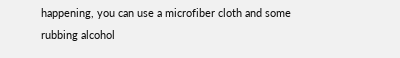happening, you can use a microfiber cloth and some rubbing alcohol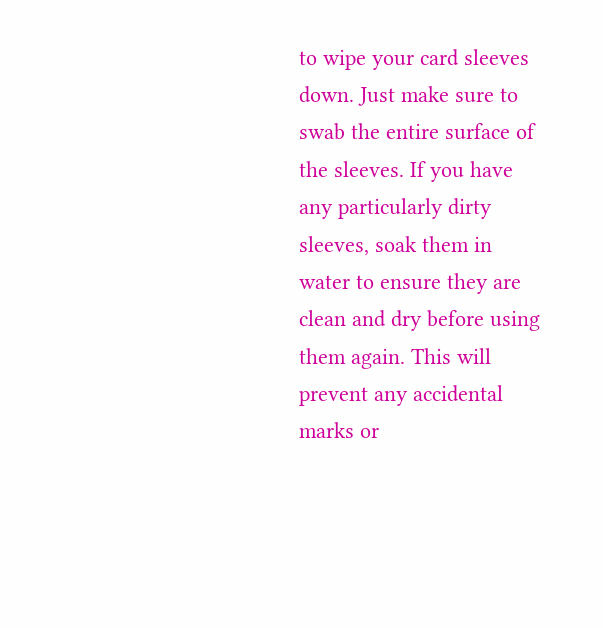to wipe your card sleeves down. Just make sure to swab the entire surface of the sleeves. If you have any particularly dirty sleeves, soak them in water to ensure they are clean and dry before using them again. This will prevent any accidental marks or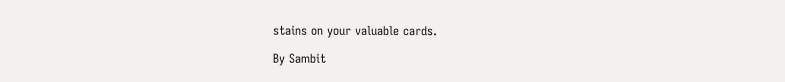stains on your valuable cards.

By Sambit